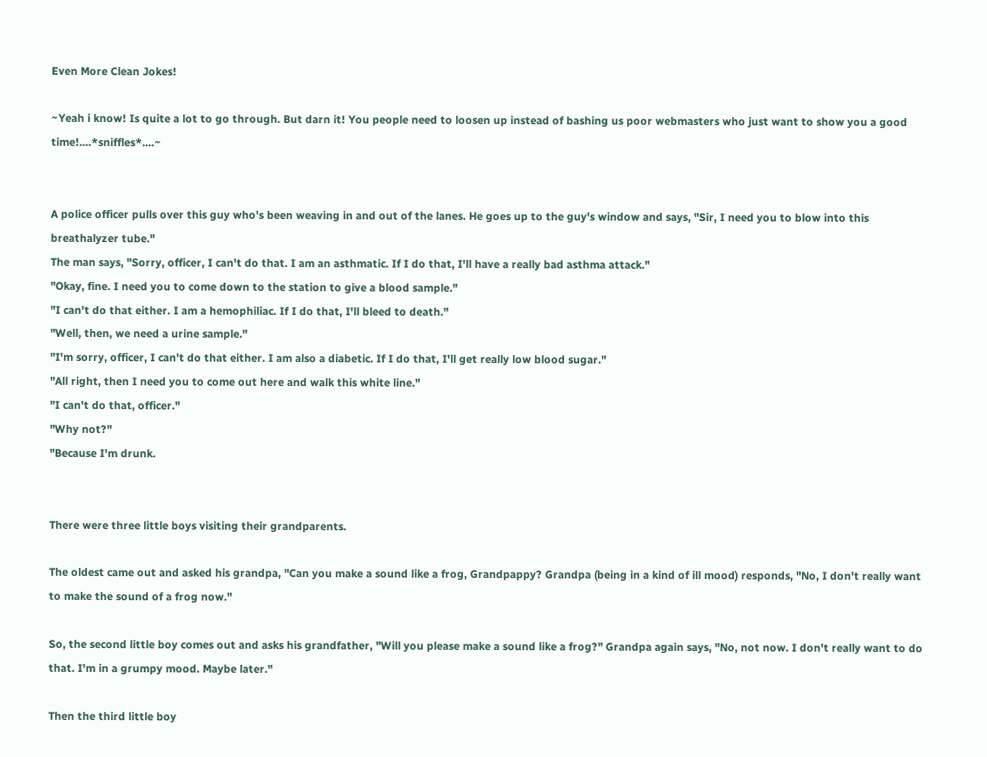Even More Clean Jokes!

~Yeah i know! Is quite a lot to go through. But darn it! You people need to loosen up instead of bashing us poor webmasters who just want to show you a good time!....*sniffles*....~


A police officer pulls over this guy who's been weaving in and out of the lanes. He goes up to the guy's window and says, "Sir, I need you to blow into this breathalyzer tube."
The man says, "Sorry, officer, I can't do that. I am an asthmatic. If I do that, I'll have a really bad asthma attack."
"Okay, fine. I need you to come down to the station to give a blood sample."
"I can't do that either. I am a hemophiliac. If I do that, I'll bleed to death."
"Well, then, we need a urine sample."
"I'm sorry, officer, I can't do that either. I am also a diabetic. If I do that, I'll get really low blood sugar."
"All right, then I need you to come out here and walk this white line."
"I can't do that, officer."
"Why not?"
"Because I'm drunk.


There were three little boys visiting their grandparents.

The oldest came out and asked his grandpa, "Can you make a sound like a frog, Grandpappy? Grandpa (being in a kind of ill mood) responds, "No, I don't really want to make the sound of a frog now."

So, the second little boy comes out and asks his grandfather, "Will you please make a sound like a frog?" Grandpa again says, "No, not now. I don't really want to do that. I'm in a grumpy mood. Maybe later."

Then the third little boy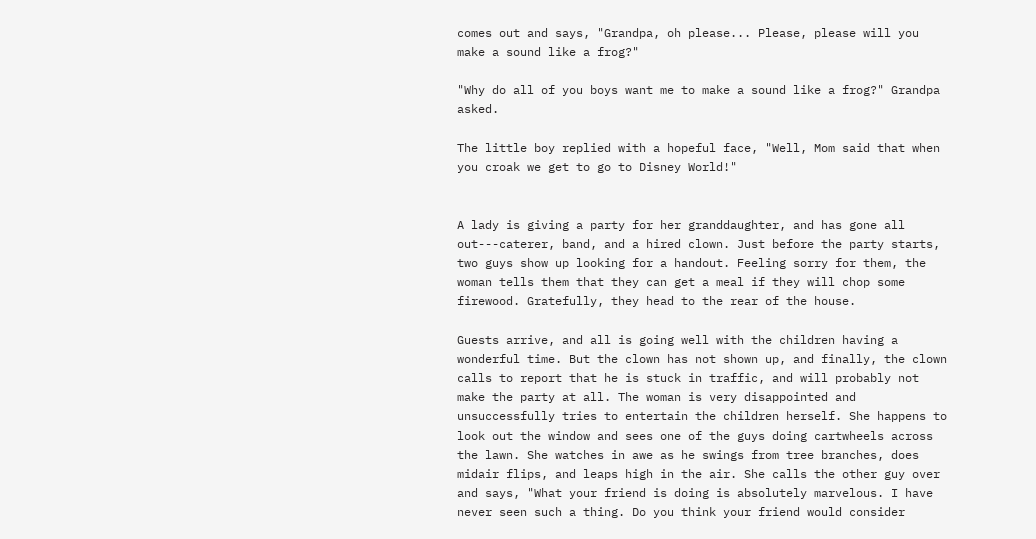comes out and says, "Grandpa, oh please... Please, please will you make a sound like a frog?"

"Why do all of you boys want me to make a sound like a frog?" Grandpa asked.

The little boy replied with a hopeful face, "Well, Mom said that when you croak we get to go to Disney World!"


A lady is giving a party for her granddaughter, and has gone all out---caterer, band, and a hired clown. Just before the party starts, two guys show up looking for a handout. Feeling sorry for them, the woman tells them that they can get a meal if they will chop some firewood. Gratefully, they head to the rear of the house.

Guests arrive, and all is going well with the children having a wonderful time. But the clown has not shown up, and finally, the clown calls to report that he is stuck in traffic, and will probably not make the party at all. The woman is very disappointed and unsuccessfully tries to entertain the children herself. She happens to look out the window and sees one of the guys doing cartwheels across the lawn. She watches in awe as he swings from tree branches, does midair flips, and leaps high in the air. She calls the other guy over and says, "What your friend is doing is absolutely marvelous. I have never seen such a thing. Do you think your friend would consider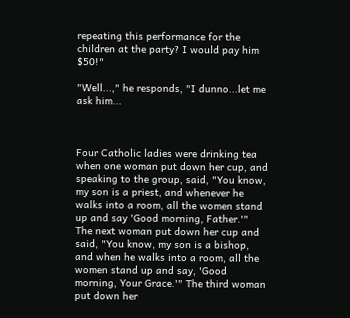repeating this performance for the children at the party? I would pay him $50!"

"Well...," he responds, "I dunno...let me ask him...



Four Catholic ladies were drinking tea when one woman put down her cup, and speaking to the group, said, "You know, my son is a priest, and whenever he walks into a room, all the women stand up and say 'Good morning, Father.'" The next woman put down her cup and said, "You know, my son is a bishop, and when he walks into a room, all the women stand up and say, 'Good morning, Your Grace.'" The third woman put down her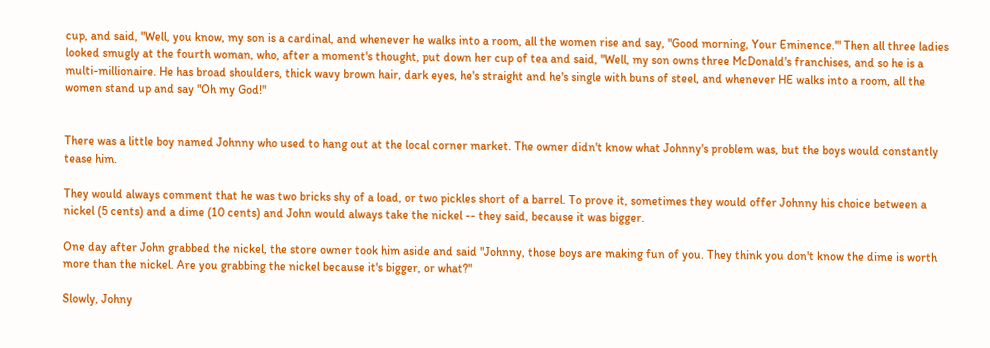cup, and said, "Well, you know, my son is a cardinal, and whenever he walks into a room, all the women rise and say, "Good morning, Your Eminence.'" Then all three ladies looked smugly at the fourth woman, who, after a moment's thought, put down her cup of tea and said, "Well, my son owns three McDonald's franchises, and so he is a multi-millionaire. He has broad shoulders, thick wavy brown hair, dark eyes, he's straight and he's single with buns of steel, and whenever HE walks into a room, all the women stand up and say "Oh my God!"


There was a little boy named Johnny who used to hang out at the local corner market. The owner didn't know what Johnny's problem was, but the boys would constantly tease him.

They would always comment that he was two bricks shy of a load, or two pickles short of a barrel. To prove it, sometimes they would offer Johnny his choice between a nickel (5 cents) and a dime (10 cents) and John would always take the nickel -- they said, because it was bigger.

One day after John grabbed the nickel, the store owner took him aside and said "Johnny, those boys are making fun of you. They think you don't know the dime is worth more than the nickel. Are you grabbing the nickel because it's bigger, or what?"

Slowly, Johny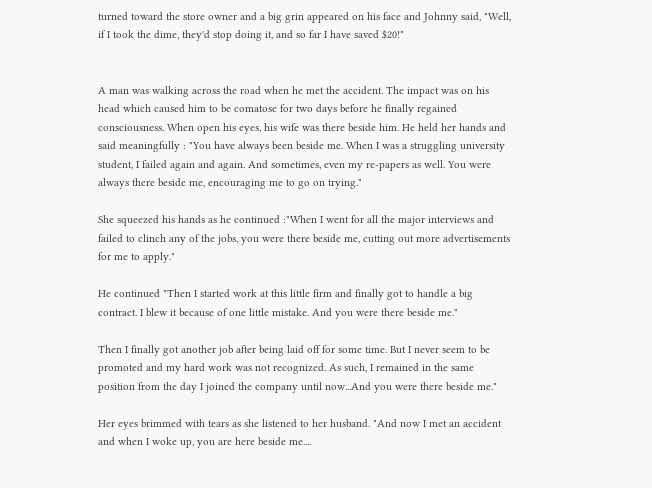turned toward the store owner and a big grin appeared on his face and Johnny said, "Well, if I took the dime, they'd stop doing it, and so far I have saved $20!"


A man was walking across the road when he met the accident. The impact was on his head which caused him to be comatose for two days before he finally regained consciousness. When open his eyes, his wife was there beside him. He held her hands and said meaningfully : "You have always been beside me. When I was a struggling university student, I failed again and again. And sometimes, even my re-papers as well. You were always there beside me, encouraging me to go on trying."

She squeezed his hands as he continued :"When I went for all the major interviews and failed to clinch any of the jobs, you were there beside me, cutting out more advertisements for me to apply."

He continued "Then I started work at this little firm and finally got to handle a big contract. I blew it because of one little mistake. And you were there beside me."

Then I finally got another job after being laid off for some time. But I never seem to be promoted and my hard work was not recognized. As such, I remained in the same position from the day I joined the company until now...And you were there beside me."

Her eyes brimmed with tears as she listened to her husband. "And now I met an accident and when I woke up, you are here beside me....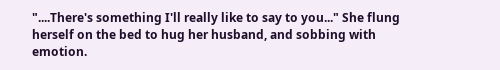"....There's something I'll really like to say to you..." She flung herself on the bed to hug her husband, and sobbing with emotion.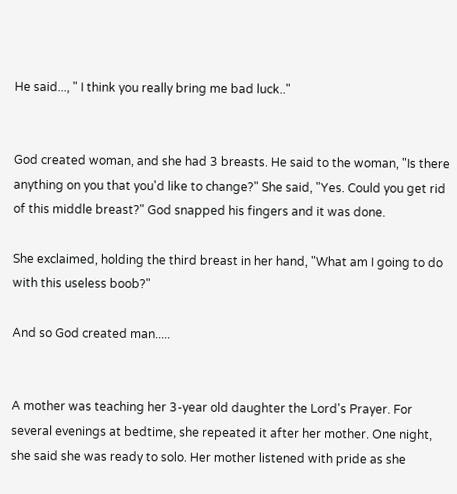He said..., " I think you really bring me bad luck.."


God created woman, and she had 3 breasts. He said to the woman, "Is there anything on you that you'd like to change?" She said, "Yes. Could you get rid of this middle breast?" God snapped his fingers and it was done.

She exclaimed, holding the third breast in her hand, "What am I going to do with this useless boob?"

And so God created man.....


A mother was teaching her 3-year old daughter the Lord's Prayer. For several evenings at bedtime, she repeated it after her mother. One night, she said she was ready to solo. Her mother listened with pride as she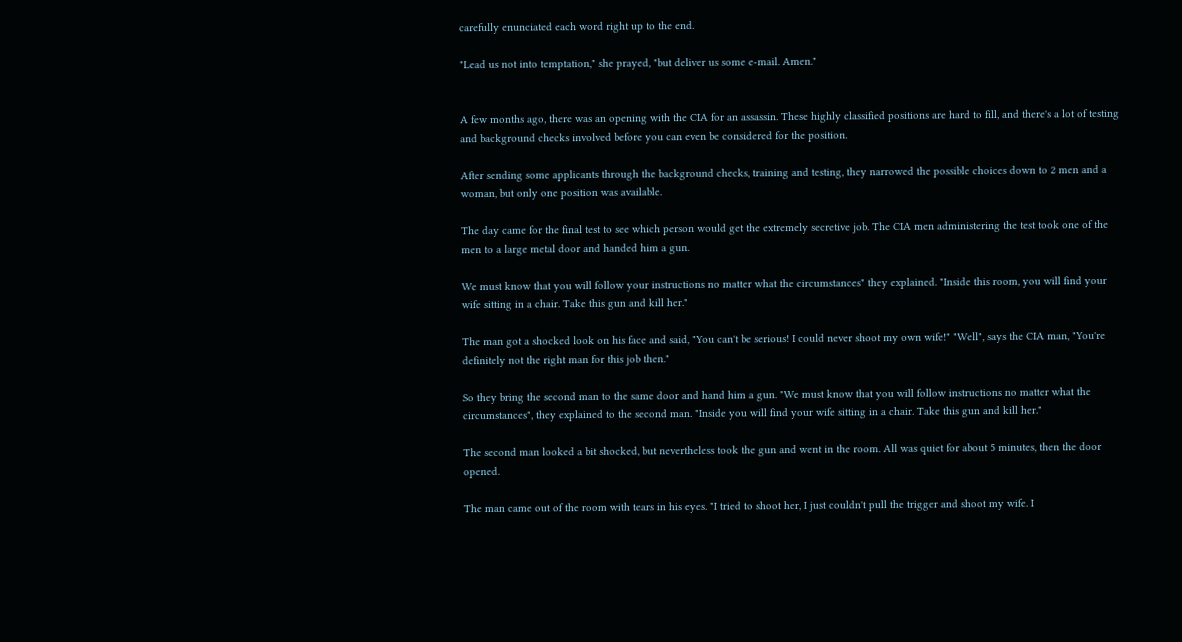carefully enunciated each word right up to the end.

"Lead us not into temptation," she prayed, "but deliver us some e-mail. Amen."


A few months ago, there was an opening with the CIA for an assassin. These highly classified positions are hard to fill, and there's a lot of testing and background checks involved before you can even be considered for the position.

After sending some applicants through the background checks, training and testing, they narrowed the possible choices down to 2 men and a woman, but only one position was available.

The day came for the final test to see which person would get the extremely secretive job. The CIA men administering the test took one of the men to a large metal door and handed him a gun.

We must know that you will follow your instructions no matter what the circumstances" they explained. "Inside this room, you will find your wife sitting in a chair. Take this gun and kill her."

The man got a shocked look on his face and said, "You can't be serious! I could never shoot my own wife!" "Well", says the CIA man, "You're definitely not the right man for this job then."

So they bring the second man to the same door and hand him a gun. "We must know that you will follow instructions no matter what the circumstances", they explained to the second man. "Inside you will find your wife sitting in a chair. Take this gun and kill her."

The second man looked a bit shocked, but nevertheless took the gun and went in the room. All was quiet for about 5 minutes, then the door opened.

The man came out of the room with tears in his eyes. "I tried to shoot her, I just couldn't pull the trigger and shoot my wife. I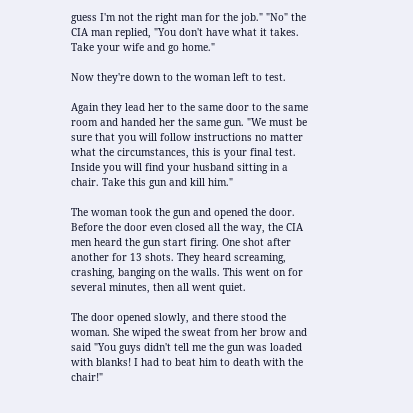guess I'm not the right man for the job." "No" the CIA man replied, "You don't have what it takes. Take your wife and go home."

Now they're down to the woman left to test.

Again they lead her to the same door to the same room and handed her the same gun. "We must be sure that you will follow instructions no matter what the circumstances, this is your final test. Inside you will find your husband sitting in a chair. Take this gun and kill him."

The woman took the gun and opened the door. Before the door even closed all the way, the CIA men heard the gun start firing. One shot after another for 13 shots. They heard screaming, crashing, banging on the walls. This went on for several minutes, then all went quiet.

The door opened slowly, and there stood the woman. She wiped the sweat from her brow and said "You guys didn't tell me the gun was loaded with blanks! I had to beat him to death with the chair!"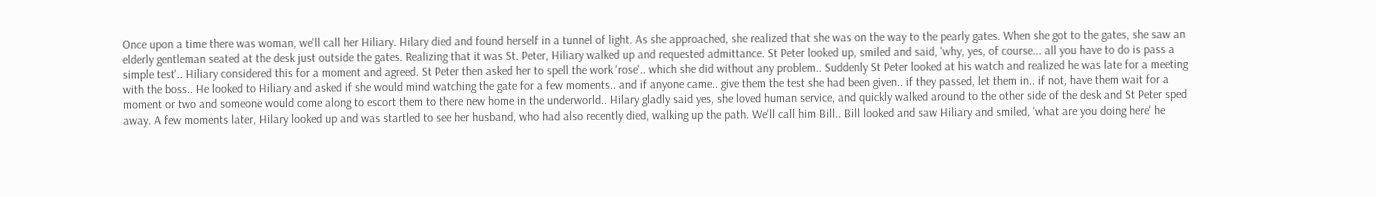Once upon a time there was woman, we'll call her Hiliary. Hilary died and found herself in a tunnel of light. As she approached, she realized that she was on the way to the pearly gates. When she got to the gates, she saw an elderly gentleman seated at the desk just outside the gates. Realizing that it was St. Peter, Hiliary walked up and requested admittance. St Peter looked up, smiled and said, 'why, yes, of course... all you have to do is pass a simple test'.. Hiliary considered this for a moment and agreed. St Peter then asked her to spell the work 'rose'.. which she did without any problem.. Suddenly St Peter looked at his watch and realized he was late for a meeting with the boss.. He looked to Hiliary and asked if she would mind watching the gate for a few moments.. and if anyone came.. give them the test she had been given.. if they passed, let them in.. if not, have them wait for a moment or two and someone would come along to escort them to there new home in the underworld.. Hilary gladly said yes, she loved human service, and quickly walked around to the other side of the desk and St Peter sped away. A few moments later, Hilary looked up and was startled to see her husband, who had also recently died, walking up the path. We'll call him Bill.. Bill looked and saw Hiliary and smiled, 'what are you doing here' he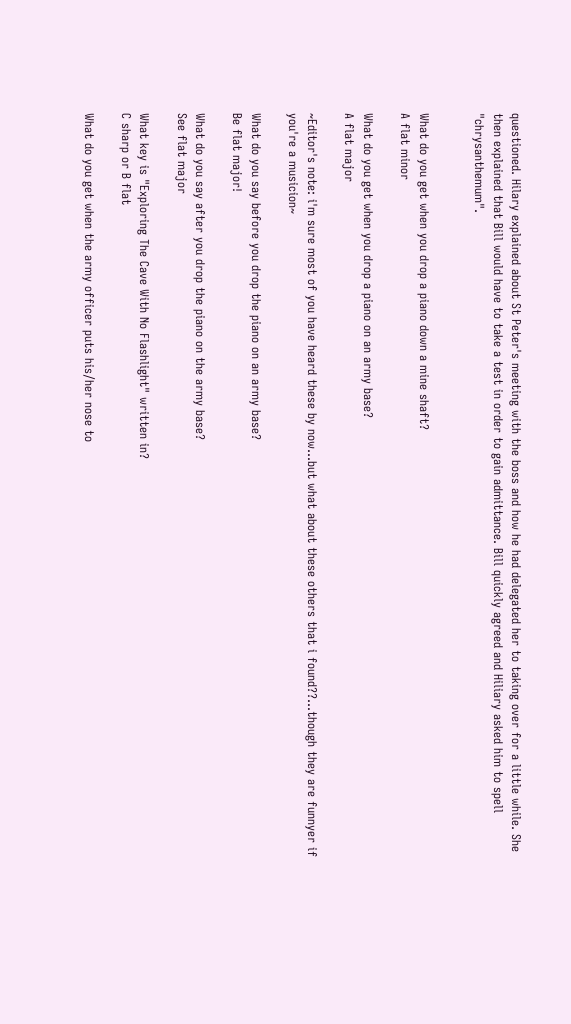questioned. Hilary explained about St Peter's meeting with the boss and how he had delegated her to taking over for a little while. She then explained that Bill would have to take a test in order to gain admittance. Bill quickly agreed and Hiliary asked him to spell "chrysanthemum".


What do you get when you drop a piano down a mine shaft?
A flat minor

What do you get when you drop a piano on an army base?
A flat major

~Editor's note: i'm sure most of you have heard these by now...but what about these others that i found??...though they are funnyer if you're a musicion~

What do you say before you drop the piano on an army base?
Be flat major!

What do you say after you drop the piano on the army base?
See flat major

What key is "Exploring The Cave With No Flashlight" written in?
C sharp or B flat

What do you get when the army officer puts his/her nose to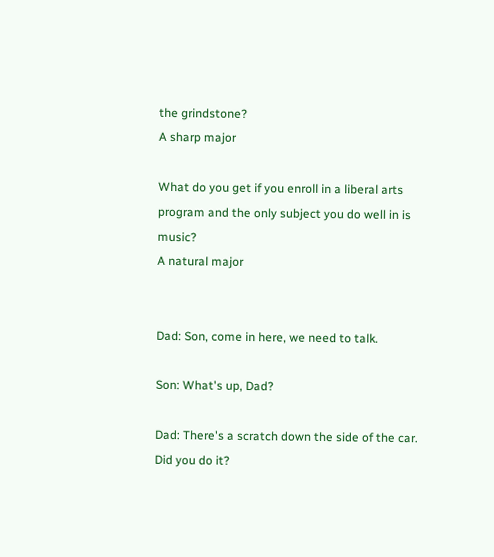the grindstone?
A sharp major

What do you get if you enroll in a liberal arts program and the only subject you do well in is music?
A natural major


Dad: Son, come in here, we need to talk.

Son: What's up, Dad?

Dad: There's a scratch down the side of the car. Did you do it?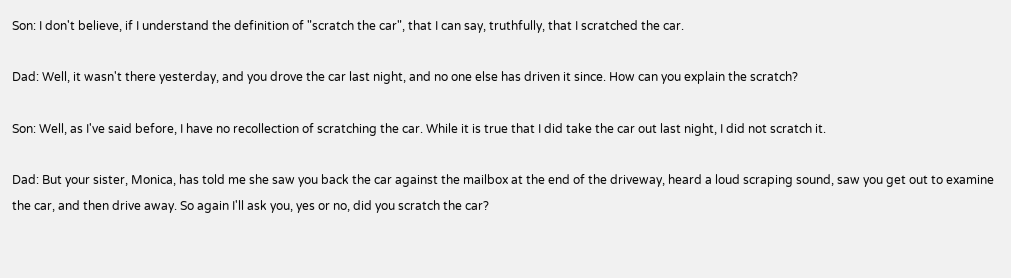Son: I don't believe, if I understand the definition of "scratch the car", that I can say, truthfully, that I scratched the car.

Dad: Well, it wasn't there yesterday, and you drove the car last night, and no one else has driven it since. How can you explain the scratch?

Son: Well, as I've said before, I have no recollection of scratching the car. While it is true that I did take the car out last night, I did not scratch it.

Dad: But your sister, Monica, has told me she saw you back the car against the mailbox at the end of the driveway, heard a loud scraping sound, saw you get out to examine the car, and then drive away. So again I'll ask you, yes or no, did you scratch the car?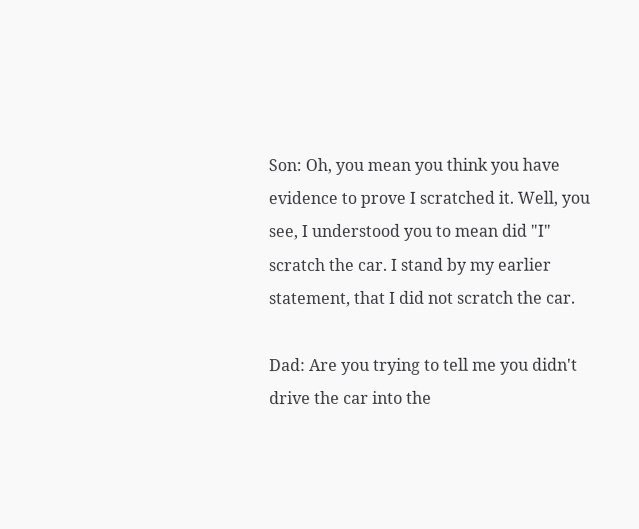Son: Oh, you mean you think you have evidence to prove I scratched it. Well, you see, I understood you to mean did "I" scratch the car. I stand by my earlier statement, that I did not scratch the car.

Dad: Are you trying to tell me you didn't drive the car into the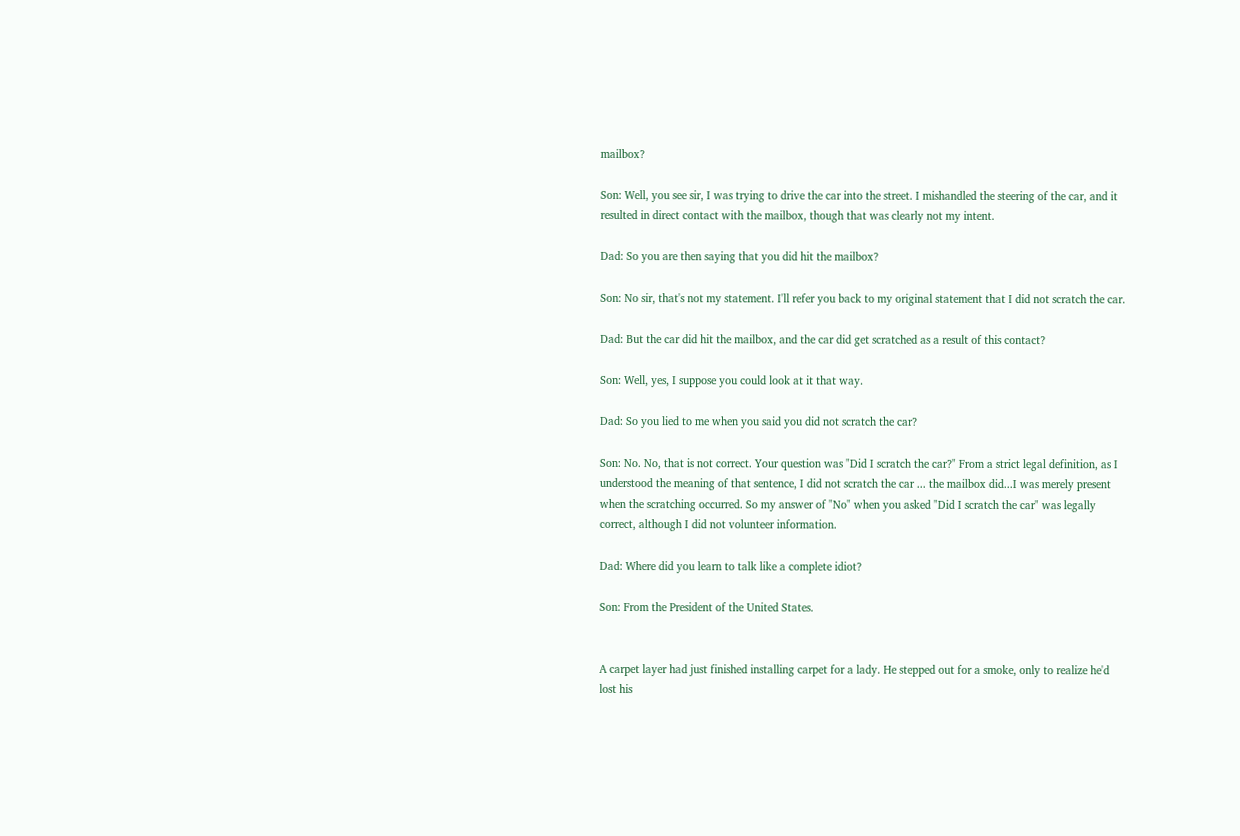mailbox?

Son: Well, you see sir, I was trying to drive the car into the street. I mishandled the steering of the car, and it resulted in direct contact with the mailbox, though that was clearly not my intent.

Dad: So you are then saying that you did hit the mailbox?

Son: No sir, that's not my statement. I'll refer you back to my original statement that I did not scratch the car.

Dad: But the car did hit the mailbox, and the car did get scratched as a result of this contact?

Son: Well, yes, I suppose you could look at it that way.

Dad: So you lied to me when you said you did not scratch the car?

Son: No. No, that is not correct. Your question was "Did I scratch the car?" From a strict legal definition, as I understood the meaning of that sentence, I did not scratch the car ... the mailbox did...I was merely present when the scratching occurred. So my answer of "No" when you asked "Did I scratch the car" was legally correct, although I did not volunteer information.

Dad: Where did you learn to talk like a complete idiot?

Son: From the President of the United States.


A carpet layer had just finished installing carpet for a lady. He stepped out for a smoke, only to realize he'd lost his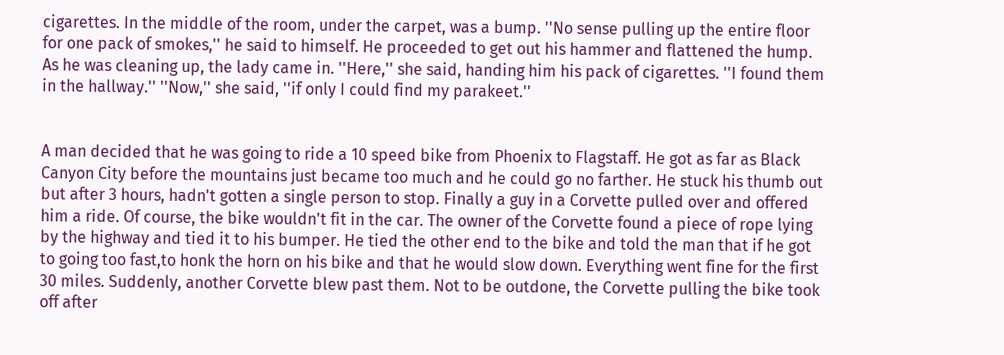cigarettes. In the middle of the room, under the carpet, was a bump. ''No sense pulling up the entire floor for one pack of smokes,'' he said to himself. He proceeded to get out his hammer and flattened the hump. As he was cleaning up, the lady came in. ''Here,'' she said, handing him his pack of cigarettes. ''I found them in the hallway.'' ''Now,'' she said, ''if only I could find my parakeet.''


A man decided that he was going to ride a 10 speed bike from Phoenix to Flagstaff. He got as far as Black Canyon City before the mountains just became too much and he could go no farther. He stuck his thumb out but after 3 hours, hadn't gotten a single person to stop. Finally a guy in a Corvette pulled over and offered him a ride. Of course, the bike wouldn't fit in the car. The owner of the Corvette found a piece of rope lying by the highway and tied it to his bumper. He tied the other end to the bike and told the man that if he got to going too fast,to honk the horn on his bike and that he would slow down. Everything went fine for the first 30 miles. Suddenly, another Corvette blew past them. Not to be outdone, the Corvette pulling the bike took off after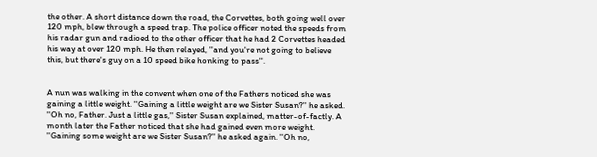the other. A short distance down the road, the Corvettes, both going well over 120 mph, blew through a speed trap. The police officer noted the speeds from his radar gun and radioed to the other officer that he had 2 Corvettes headed his way at over 120 mph. He then relayed, ''and you're not going to believe this, but there's guy on a 10 speed bike honking to pass''.


A nun was walking in the convent when one of the Fathers noticed she was gaining a little weight. ''Gaining a little weight are we Sister Susan?'' he asked. ''Oh no, Father. Just a little gas,'' Sister Susan explained, matter-of-factly. A month later the Father noticed that she had gained even more weight. ''Gaining some weight are we Sister Susan?'' he asked again. ''Oh no,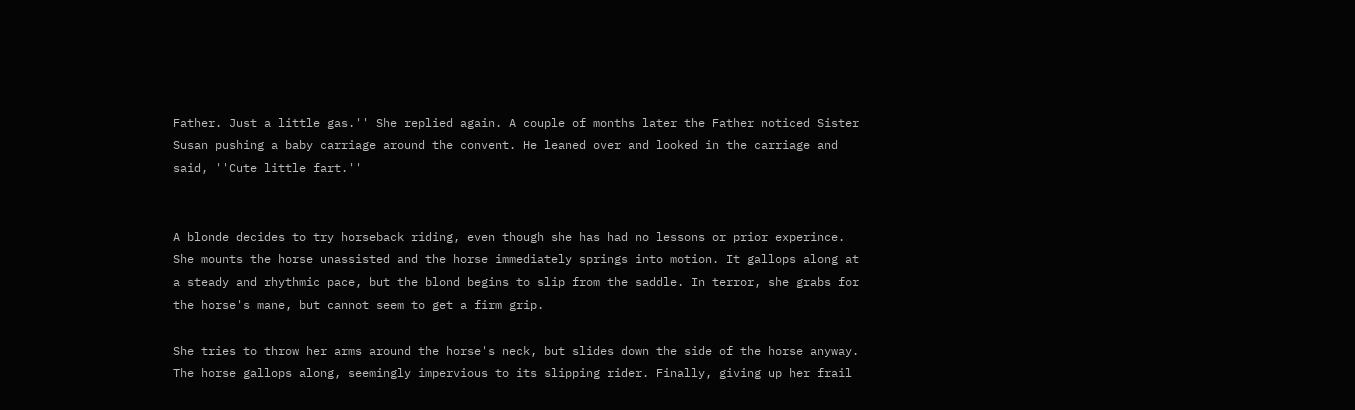Father. Just a little gas.'' She replied again. A couple of months later the Father noticed Sister Susan pushing a baby carriage around the convent. He leaned over and looked in the carriage and said, ''Cute little fart.''


A blonde decides to try horseback riding, even though she has had no lessons or prior experince. She mounts the horse unassisted and the horse immediately springs into motion. It gallops along at a steady and rhythmic pace, but the blond begins to slip from the saddle. In terror, she grabs for the horse's mane, but cannot seem to get a firm grip.

She tries to throw her arms around the horse's neck, but slides down the side of the horse anyway. The horse gallops along, seemingly impervious to its slipping rider. Finally, giving up her frail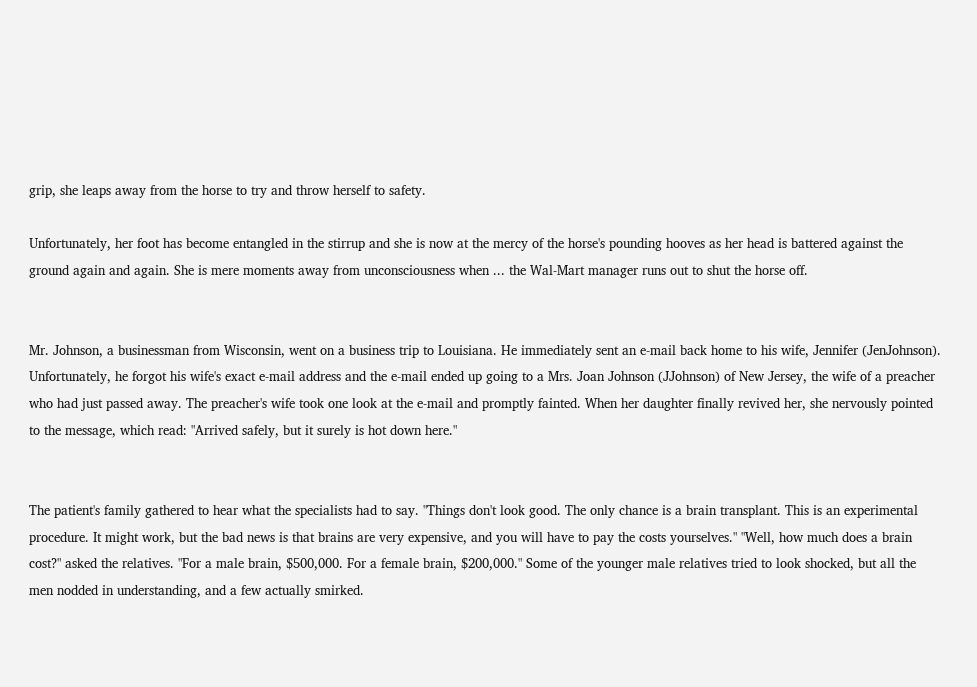grip, she leaps away from the horse to try and throw herself to safety.

Unfortunately, her foot has become entangled in the stirrup and she is now at the mercy of the horse's pounding hooves as her head is battered against the ground again and again. She is mere moments away from unconsciousness when ... the Wal-Mart manager runs out to shut the horse off.


Mr. Johnson, a businessman from Wisconsin, went on a business trip to Louisiana. He immediately sent an e-mail back home to his wife, Jennifer (JenJohnson). Unfortunately, he forgot his wife's exact e-mail address and the e-mail ended up going to a Mrs. Joan Johnson (JJohnson) of New Jersey, the wife of a preacher who had just passed away. The preacher's wife took one look at the e-mail and promptly fainted. When her daughter finally revived her, she nervously pointed to the message, which read: "Arrived safely, but it surely is hot down here."


The patient's family gathered to hear what the specialists had to say. "Things don't look good. The only chance is a brain transplant. This is an experimental procedure. It might work, but the bad news is that brains are very expensive, and you will have to pay the costs yourselves." "Well, how much does a brain cost?" asked the relatives. "For a male brain, $500,000. For a female brain, $200,000." Some of the younger male relatives tried to look shocked, but all the men nodded in understanding, and a few actually smirked.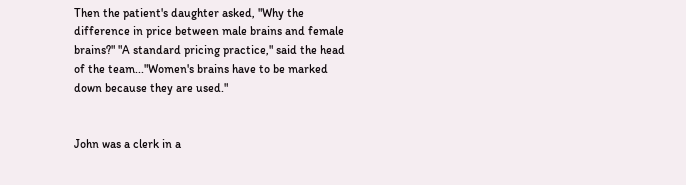Then the patient's daughter asked, "Why the difference in price between male brains and female brains?" "A standard pricing practice," said the head of the team..."Women's brains have to be marked down because they are used."


John was a clerk in a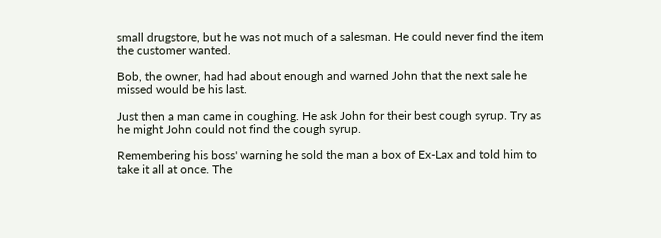small drugstore, but he was not much of a salesman. He could never find the item the customer wanted.

Bob, the owner, had had about enough and warned John that the next sale he missed would be his last.

Just then a man came in coughing. He ask John for their best cough syrup. Try as he might John could not find the cough syrup.

Remembering his boss' warning he sold the man a box of Ex-Lax and told him to take it all at once. The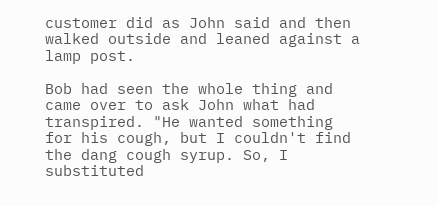customer did as John said and then walked outside and leaned against a lamp post.

Bob had seen the whole thing and came over to ask John what had transpired. "He wanted something for his cough, but I couldn't find the dang cough syrup. So, I substituted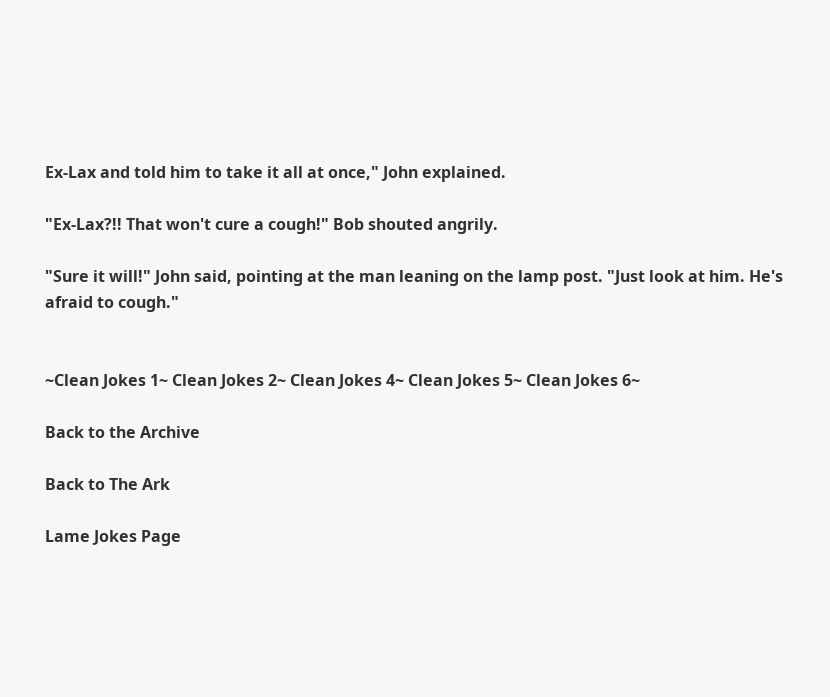Ex-Lax and told him to take it all at once," John explained.

"Ex-Lax?!! That won't cure a cough!" Bob shouted angrily.

"Sure it will!" John said, pointing at the man leaning on the lamp post. "Just look at him. He's afraid to cough."


~Clean Jokes 1~ Clean Jokes 2~ Clean Jokes 4~ Clean Jokes 5~ Clean Jokes 6~

Back to the Archive

Back to The Ark

Lame Jokes Page